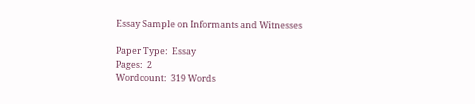Essay Sample on Informants and Witnesses

Paper Type:  Essay
Pages:  2
Wordcount:  319 Words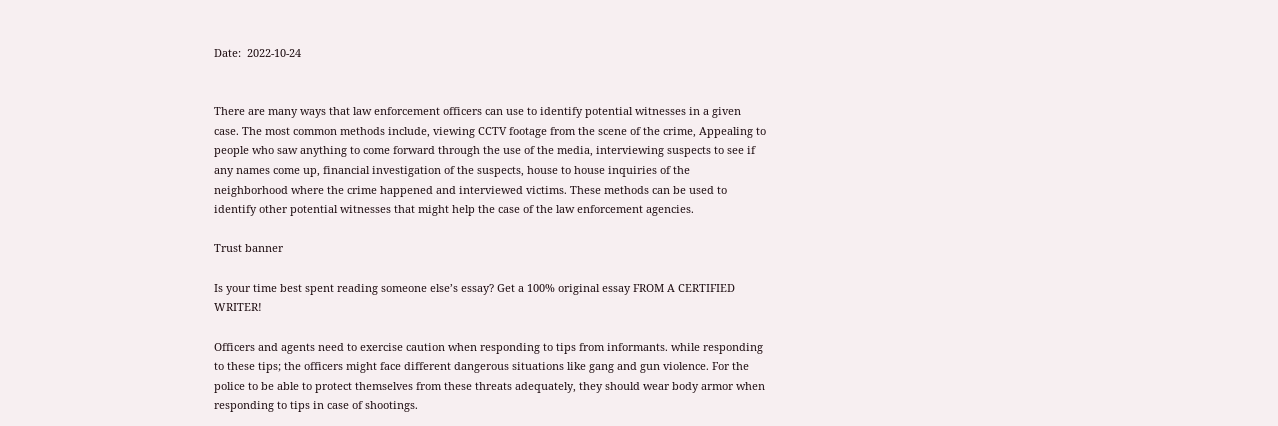Date:  2022-10-24


There are many ways that law enforcement officers can use to identify potential witnesses in a given case. The most common methods include, viewing CCTV footage from the scene of the crime, Appealing to people who saw anything to come forward through the use of the media, interviewing suspects to see if any names come up, financial investigation of the suspects, house to house inquiries of the neighborhood where the crime happened and interviewed victims. These methods can be used to identify other potential witnesses that might help the case of the law enforcement agencies.

Trust banner

Is your time best spent reading someone else’s essay? Get a 100% original essay FROM A CERTIFIED WRITER!

Officers and agents need to exercise caution when responding to tips from informants. while responding to these tips; the officers might face different dangerous situations like gang and gun violence. For the police to be able to protect themselves from these threats adequately, they should wear body armor when responding to tips in case of shootings.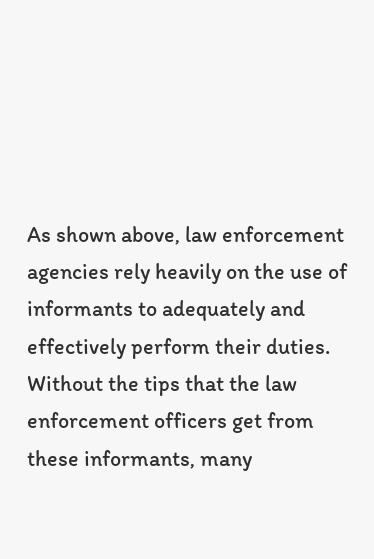As shown above, law enforcement agencies rely heavily on the use of informants to adequately and effectively perform their duties. Without the tips that the law enforcement officers get from these informants, many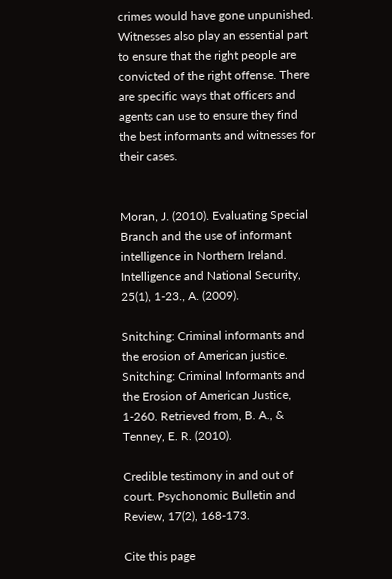crimes would have gone unpunished. Witnesses also play an essential part to ensure that the right people are convicted of the right offense. There are specific ways that officers and agents can use to ensure they find the best informants and witnesses for their cases.


Moran, J. (2010). Evaluating Special Branch and the use of informant intelligence in Northern Ireland. Intelligence and National Security, 25(1), 1-23., A. (2009).

Snitching: Criminal informants and the erosion of American justice. Snitching: Criminal Informants and the Erosion of American Justice, 1-260. Retrieved from, B. A., & Tenney, E. R. (2010).

Credible testimony in and out of court. Psychonomic Bulletin and Review, 17(2), 168-173.

Cite this page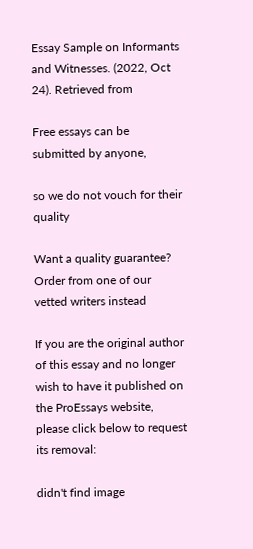Essay Sample on Informants and Witnesses. (2022, Oct 24). Retrieved from

Free essays can be submitted by anyone,

so we do not vouch for their quality

Want a quality guarantee?
Order from one of our vetted writers instead

If you are the original author of this essay and no longer wish to have it published on the ProEssays website, please click below to request its removal:

didn't find image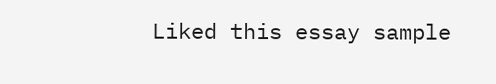Liked this essay sample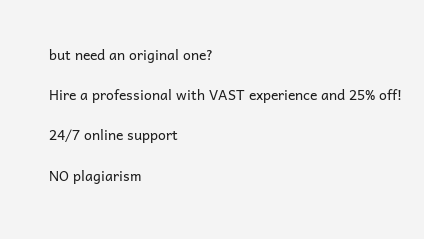but need an original one?

Hire a professional with VAST experience and 25% off!

24/7 online support

NO plagiarism